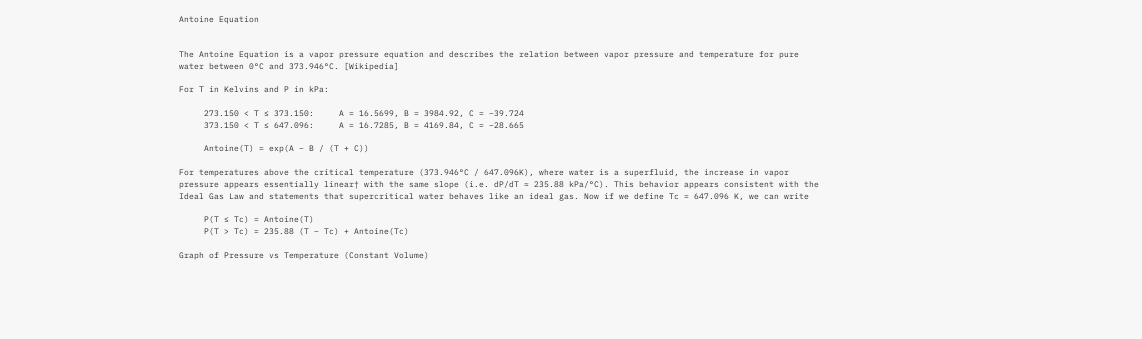Antoine Equation


The Antoine Equation is a vapor pressure equation and describes the relation between vapor pressure and temperature for pure water between 0°C and 373.946°C. [Wikipedia]

For T in Kelvins and P in kPa:

     273.150 < T ≤ 373.150:     A = 16.5699, B = 3984.92, C = −39.724
     373.150 < T ≤ 647.096:     A = 16.7285, B = 4169.84, C = −28.665

     Antoine(T) = exp(A − B / (T + C))

For temperatures above the critical temperature (373.946°C / 647.096K), where water is a superfluid, the increase in vapor pressure appears essentially linear† with the same slope (i.e. dP/dT ≈ 235.88 kPa/°C). This behavior appears consistent with the Ideal Gas Law and statements that supercritical water behaves like an ideal gas. Now if we define Tc = 647.096 K, we can write

     P(T ≤ Tc) = Antoine(T)
     P(T > Tc) = 235.88 (T − Tc) + Antoine(Tc)

Graph of Pressure vs Temperature (Constant Volume)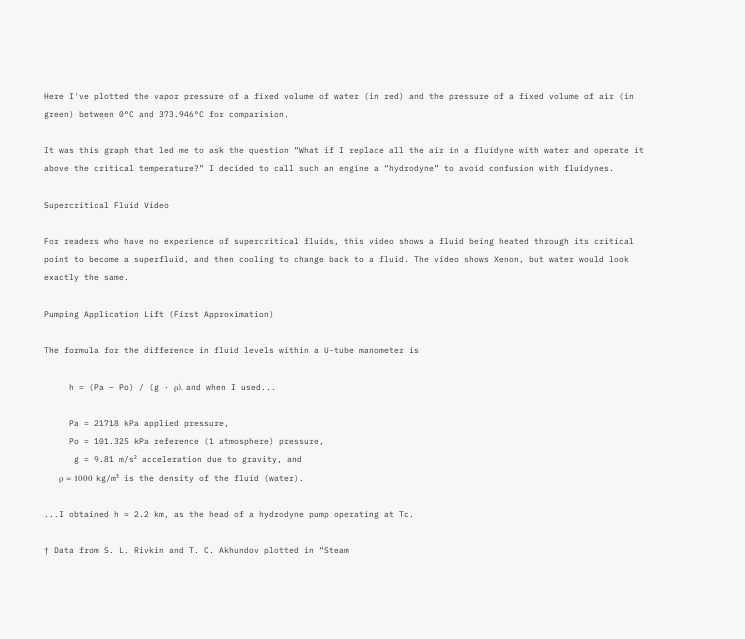Here I've plotted the vapor pressure of a fixed volume of water (in red) and the pressure of a fixed volume of air (in green) between 0°C and 373.946°C for comparision.

It was this graph that led me to ask the question “What if I replace all the air in a fluidyne with water and operate it above the critical temperature?” I decided to call such an engine a “hydrodyne” to avoid confusion with fluidynes.

Supercritical Fluid Video

For readers who have no experience of supercritical fluids, this video shows a fluid being heated through its critical point to become a superfluid, and then cooling to change back to a fluid. The video shows Xenon, but water would look exactly the same.

Pumping Application Lift (First Approximation)

The formula for the difference in fluid levels within a U-tube manometer is

     h = (Pa − Po) / (g · ρ), and when I used...

     Pa = 21718 kPa applied pressure,
     Po = 101.325 kPa reference (1 atmosphere) pressure,
      g = 9.81 m/s² acceleration due to gravity, and
     ρ = 1000 kg/m³ is the density of the fluid (water).

...I obtained h ≈ 2.2 km, as the head of a hydrodyne pump operating at Tc.

† Data from S. L. Rivkin and T. C. Akhundov plotted in “Steam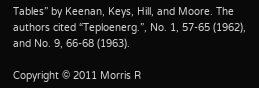Tables” by Keenan, Keys, Hill, and Moore. The authors cited “Teploenerg.”, No. 1, 57-65 (1962), and No. 9, 66-68 (1963).

Copyright © 2011 Morris R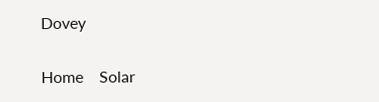Dovey

Home    Solar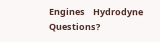Engines    Hydrodyne        Questions?